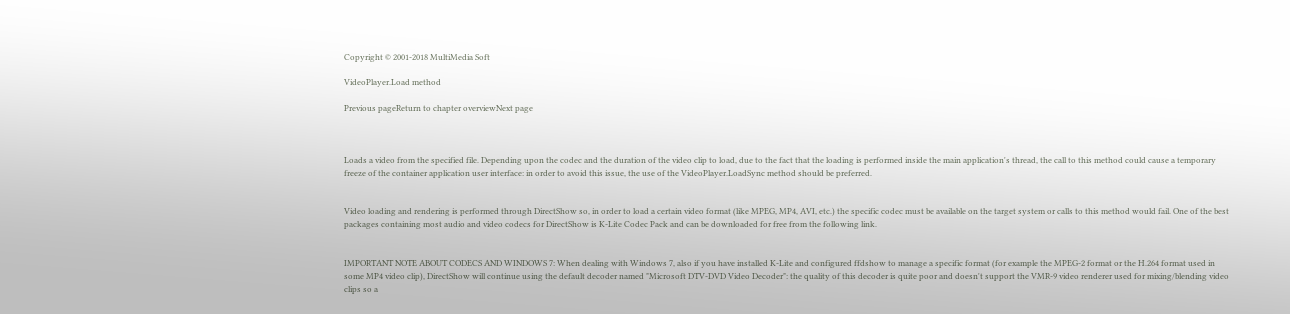Copyright © 2001-2018 MultiMedia Soft

VideoPlayer.Load method

Previous pageReturn to chapter overviewNext page



Loads a video from the specified file. Depending upon the codec and the duration of the video clip to load, due to the fact that the loading is performed inside the main application's thread, the call to this method could cause a temporary freeze of the container application user interface: in order to avoid this issue, the use of the VideoPlayer.LoadSync method should be preferred.


Video loading and rendering is performed through DirectShow so, in order to load a certain video format (like MPEG, MP4, AVI, etc.) the specific codec must be available on the target system or calls to this method would fail. One of the best packages containing most audio and video codecs for DirectShow is K-Lite Codec Pack and can be downloaded for free from the following link.


IMPORTANT NOTE ABOUT CODECS AND WINDOWS 7: When dealing with Windows 7, also if you have installed K-Lite and configured ffdshow to manage a specific format (for example the MPEG-2 format or the H.264 format used in some MP4 video clip), DirectShow will continue using the default decoder named "Microsoft DTV-DVD Video Decoder": the quality of this decoder is quite poor and doesn't support the VMR-9 video renderer used for mixing/blending video clips so a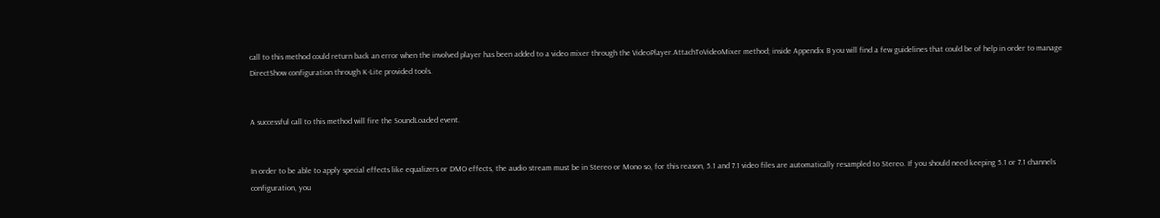call to this method could return back an error when the involved player has been added to a video mixer through the VideoPlayer.AttachToVideoMixer method; inside Appendix B you will find a few guidelines that could be of help in order to manage DirectShow configuration through K-Lite provided tools.


A successful call to this method will fire the SoundLoaded event.


In order to be able to apply special effects like equalizers or DMO effects, the audio stream must be in Stereo or Mono so, for this reason, 5.1 and 7.1 video files are automatically resampled to Stereo. If you should need keeping 5.1 or 7.1 channels configuration, you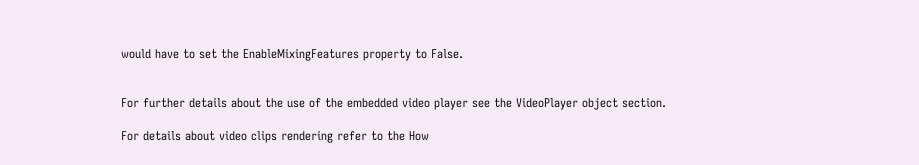would have to set the EnableMixingFeatures property to False.


For further details about the use of the embedded video player see the VideoPlayer object section.

For details about video clips rendering refer to the How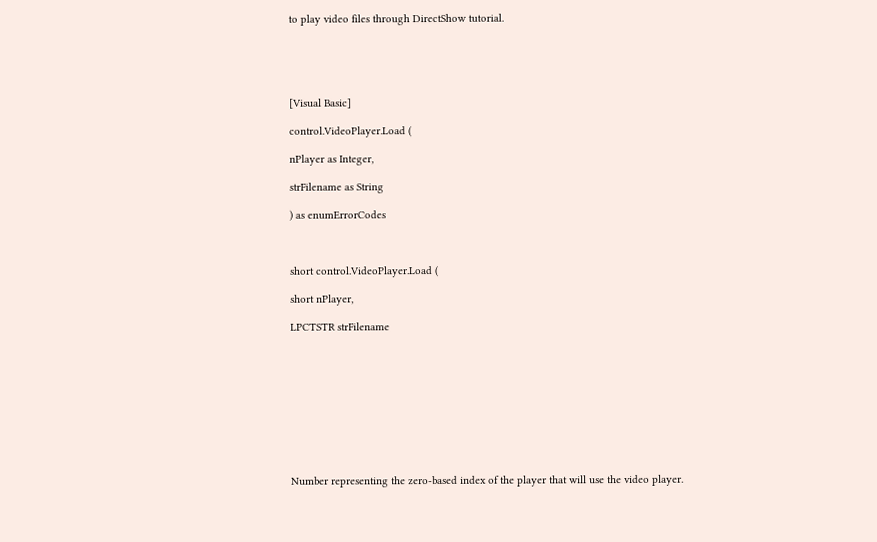to play video files through DirectShow tutorial.





[Visual Basic]

control.VideoPlayer.Load (

nPlayer as Integer,

strFilename as String

) as enumErrorCodes



short control.VideoPlayer.Load (

short nPlayer,

LPCTSTR strFilename










Number representing the zero-based index of the player that will use the video player.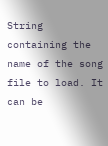String containing the name of the song file to load. It can be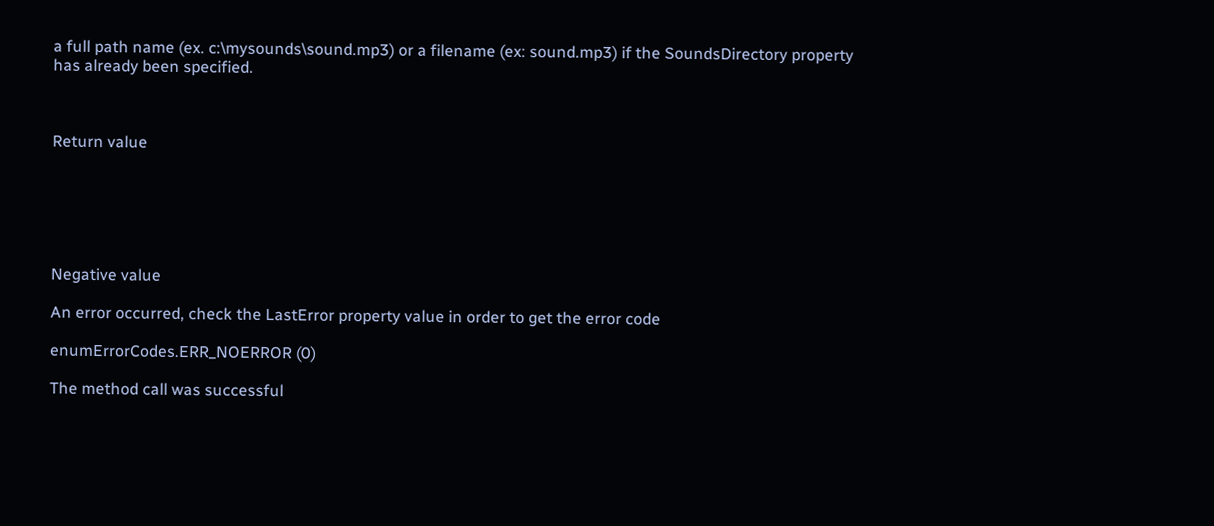a full path name (ex. c:\mysounds\sound.mp3) or a filename (ex: sound.mp3) if the SoundsDirectory property has already been specified.



Return value






Negative value

An error occurred, check the LastError property value in order to get the error code

enumErrorCodes.ERR_NOERROR (0)

The method call was successful